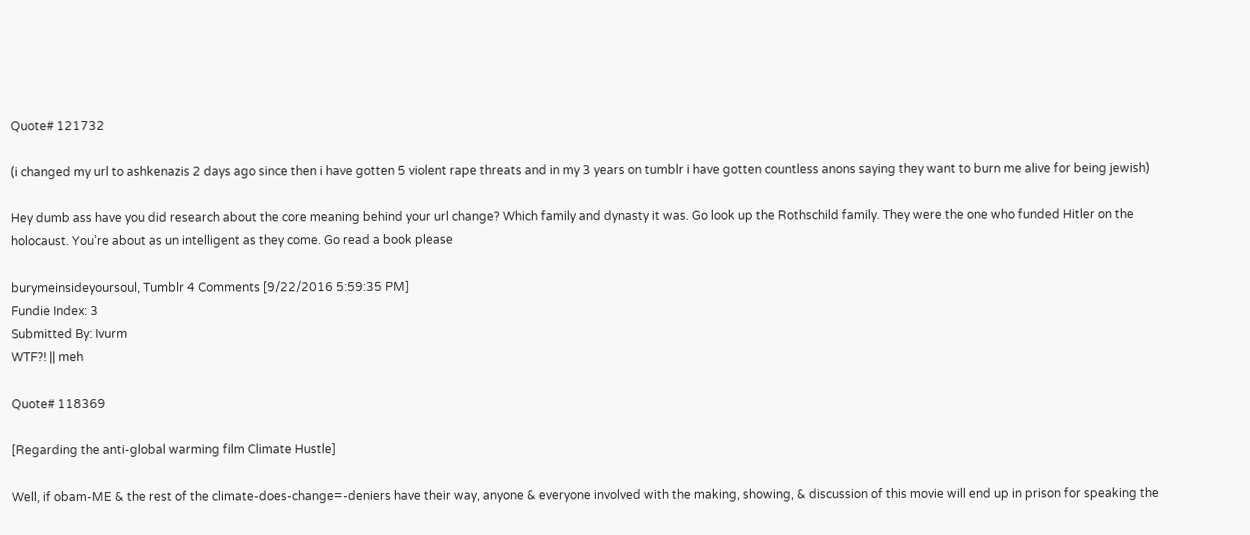Quote# 121732

(i changed my url to ashkenazis 2 days ago since then i have gotten 5 violent rape threats and in my 3 years on tumblr i have gotten countless anons saying they want to burn me alive for being jewish)

Hey dumb ass have you did research about the core meaning behind your url change? Which family and dynasty it was. Go look up the Rothschild family. They were the one who funded Hitler on the holocaust. You’re about as un intelligent as they come. Go read a book please

burymeinsideyoursoul, Tumblr 4 Comments [9/22/2016 5:59:35 PM]
Fundie Index: 3
Submitted By: Ivurm
WTF?! || meh

Quote# 118369

[Regarding the anti-global warming film Climate Hustle]

Well, if obam-ME & the rest of the climate-does-change=-deniers have their way, anyone & everyone involved with the making, showing, & discussion of this movie will end up in prison for speaking the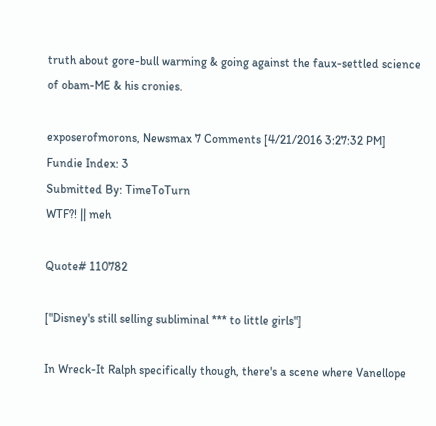truth about gore-bull warming & going against the faux-settled science of obam-ME & his cronies.

exposerofmorons, Newsmax 7 Comments [4/21/2016 3:27:32 PM]
Fundie Index: 3
Submitted By: TimeToTurn
WTF?! || meh

Quote# 110782

["Disney's still selling subliminal *** to little girls"]

In Wreck-It Ralph specifically though, there's a scene where Vanellope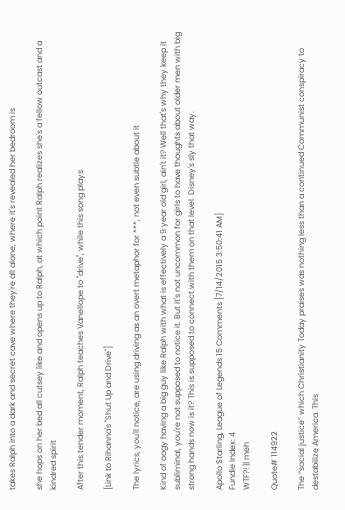takes Ralph into a dark and secret cave where they're all alone, where it's revealed her bedroom is

she hops on her bed all cutsey like and opens up to Ralph, at which point Ralph realizes she's a fellow outcast and a kindred spirit

After this tender moment, Ralph teaches Vanellope to "drive", while this song plays

[Link to Rihanna's "Shut Up and Drive"]

The lyrics, you'll notice, are using driving as an overt metaphor for ***, not even subtle about it

Kind of oogy having a big guy like Ralph with what is effectively a 9 year old girl, ain't it? Well that's why they keep it subliminal, you're not supposed to notice it. But it's not uncommon for girls to have thoughts about older men with big strong hands now is it? This is supposed to connect with them on that level. Disney's sly that way.

Apollo Starling, League of Legends 15 Comments [7/14/2015 3:50:41 AM]
Fundie Index: 4
WTF?! || meh

Quote# 114922

The “social justice” which Christianity Today praises was nothing less than a continued Communist conspiracy to destabilize America. This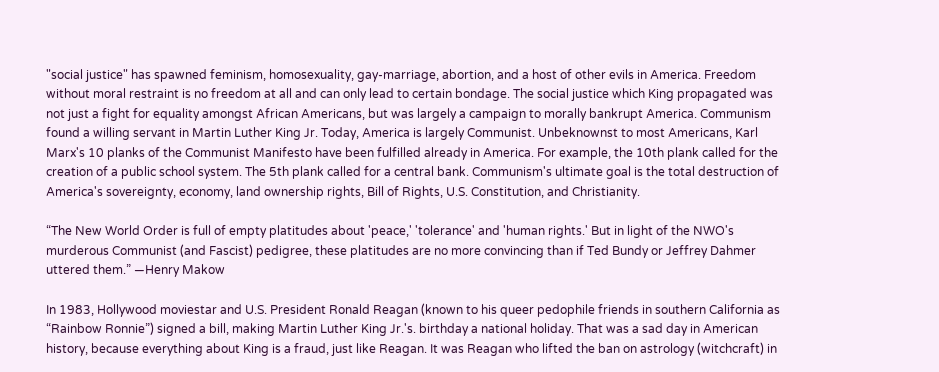"social justice" has spawned feminism, homosexuality, gay-marriage, abortion, and a host of other evils in America. Freedom without moral restraint is no freedom at all and can only lead to certain bondage. The social justice which King propagated was not just a fight for equality amongst African Americans, but was largely a campaign to morally bankrupt America. Communism found a willing servant in Martin Luther King Jr. Today, America is largely Communist. Unbeknownst to most Americans, Karl Marx's 10 planks of the Communist Manifesto have been fulfilled already in America. For example, the 10th plank called for the creation of a public school system. The 5th plank called for a central bank. Communism's ultimate goal is the total destruction of America's sovereignty, economy, land ownership rights, Bill of Rights, U.S. Constitution, and Christianity.

“The New World Order is full of empty platitudes about 'peace,' 'tolerance' and 'human rights.' But in light of the NWO's murderous Communist (and Fascist) pedigree, these platitudes are no more convincing than if Ted Bundy or Jeffrey Dahmer uttered them.” —Henry Makow

In 1983, Hollywood moviestar and U.S. President Ronald Reagan (known to his queer pedophile friends in southern California as “Rainbow Ronnie”) signed a bill, making Martin Luther King Jr.'s. birthday a national holiday. That was a sad day in American history, because everything about King is a fraud, just like Reagan. It was Reagan who lifted the ban on astrology (witchcraft) in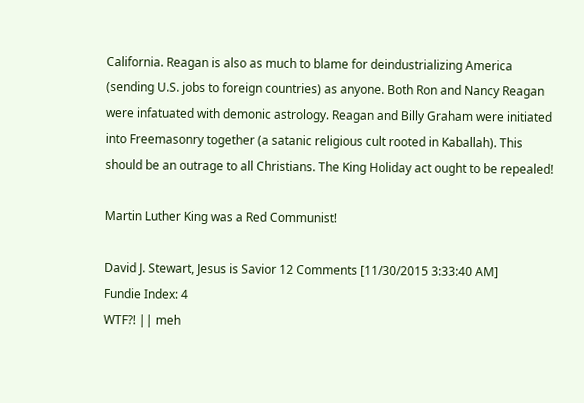California. Reagan is also as much to blame for deindustrializing America (sending U.S. jobs to foreign countries) as anyone. Both Ron and Nancy Reagan were infatuated with demonic astrology. Reagan and Billy Graham were initiated into Freemasonry together (a satanic religious cult rooted in Kaballah). This should be an outrage to all Christians. The King Holiday act ought to be repealed!

Martin Luther King was a Red Communist!

David J. Stewart, Jesus is Savior 12 Comments [11/30/2015 3:33:40 AM]
Fundie Index: 4
WTF?! || meh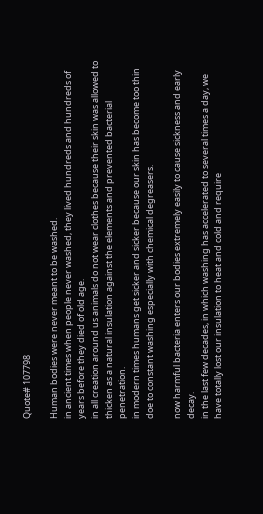Quote# 107798

Human bodies were never meant to be washed.
in ancient times when people never washed, they lived hundreds and hundreds of years before they died of old age.
in all creation around us animals do not wear clothes because their skin was allowed to thicken as a natural insulation against the elements and prevented bacterial penetration.
in modern times humans get sicker and sicker because our skin has become too thin doe to constant washing especially with chemical degreasers.

now harmful bacteria enters our bodies extremely easily to cause sickness and early decay.
in the last few decades, in which washing has accelerated to several times a day, we have totally lost our insulation to heat and cold and require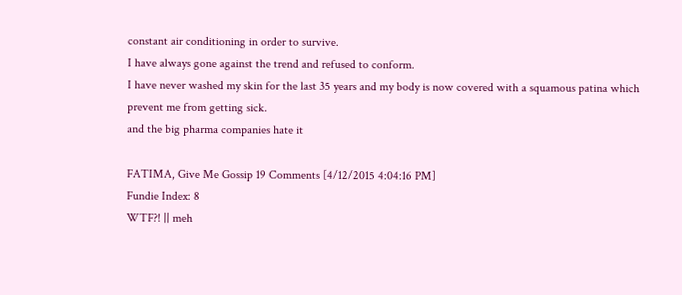constant air conditioning in order to survive.
I have always gone against the trend and refused to conform.
I have never washed my skin for the last 35 years and my body is now covered with a squamous patina which prevent me from getting sick.
and the big pharma companies hate it

FATIMA, Give Me Gossip 19 Comments [4/12/2015 4:04:16 PM]
Fundie Index: 8
WTF?! || meh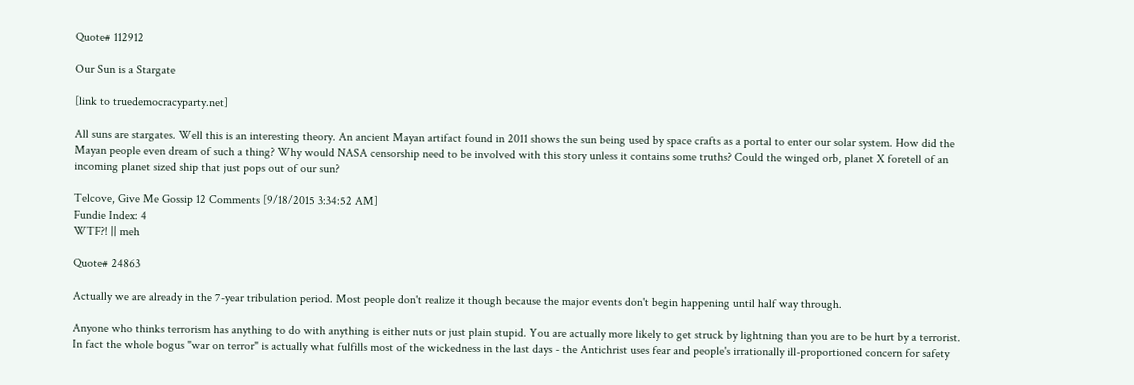Quote# 112912

Our Sun is a Stargate

[link to truedemocracyparty.net]

All suns are stargates. Well this is an interesting theory. An ancient Mayan artifact found in 2011 shows the sun being used by space crafts as a portal to enter our solar system. How did the Mayan people even dream of such a thing? Why would NASA censorship need to be involved with this story unless it contains some truths? Could the winged orb, planet X foretell of an incoming planet sized ship that just pops out of our sun?

Telcove, Give Me Gossip 12 Comments [9/18/2015 3:34:52 AM]
Fundie Index: 4
WTF?! || meh

Quote# 24863

Actually we are already in the 7-year tribulation period. Most people don't realize it though because the major events don't begin happening until half way through.

Anyone who thinks terrorism has anything to do with anything is either nuts or just plain stupid. You are actually more likely to get struck by lightning than you are to be hurt by a terrorist. In fact the whole bogus "war on terror" is actually what fulfills most of the wickedness in the last days - the Antichrist uses fear and people's irrationally ill-proportioned concern for safety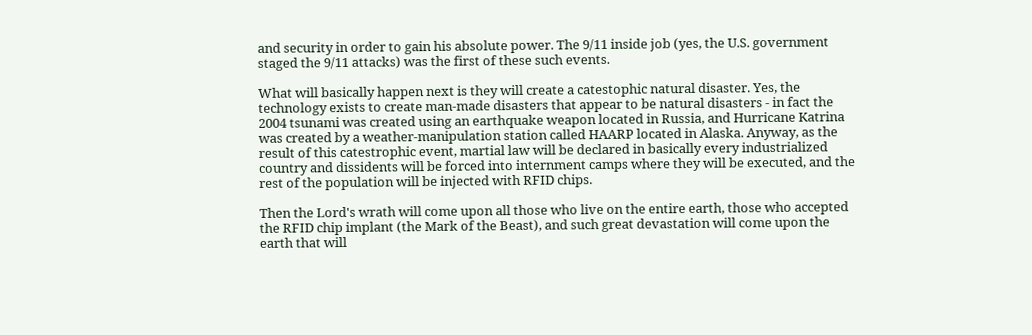and security in order to gain his absolute power. The 9/11 inside job (yes, the U.S. government staged the 9/11 attacks) was the first of these such events.

What will basically happen next is they will create a catestophic natural disaster. Yes, the technology exists to create man-made disasters that appear to be natural disasters - in fact the 2004 tsunami was created using an earthquake weapon located in Russia, and Hurricane Katrina was created by a weather-manipulation station called HAARP located in Alaska. Anyway, as the result of this catestrophic event, martial law will be declared in basically every industrialized country and dissidents will be forced into internment camps where they will be executed, and the rest of the population will be injected with RFID chips.

Then the Lord's wrath will come upon all those who live on the entire earth, those who accepted the RFID chip implant (the Mark of the Beast), and such great devastation will come upon the earth that will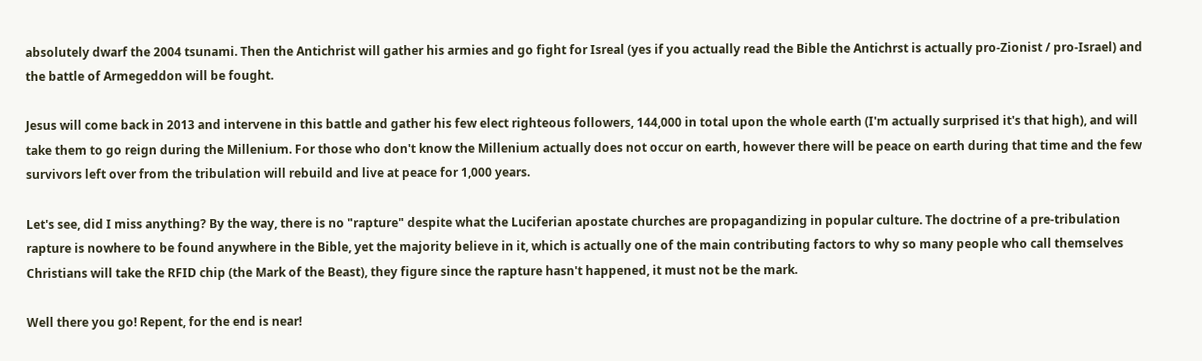absolutely dwarf the 2004 tsunami. Then the Antichrist will gather his armies and go fight for Isreal (yes if you actually read the Bible the Antichrst is actually pro-Zionist / pro-Israel) and the battle of Armegeddon will be fought.

Jesus will come back in 2013 and intervene in this battle and gather his few elect righteous followers, 144,000 in total upon the whole earth (I'm actually surprised it's that high), and will take them to go reign during the Millenium. For those who don't know the Millenium actually does not occur on earth, however there will be peace on earth during that time and the few survivors left over from the tribulation will rebuild and live at peace for 1,000 years.

Let's see, did I miss anything? By the way, there is no "rapture" despite what the Luciferian apostate churches are propagandizing in popular culture. The doctrine of a pre-tribulation rapture is nowhere to be found anywhere in the Bible, yet the majority believe in it, which is actually one of the main contributing factors to why so many people who call themselves Christians will take the RFID chip (the Mark of the Beast), they figure since the rapture hasn't happened, it must not be the mark.

Well there you go! Repent, for the end is near!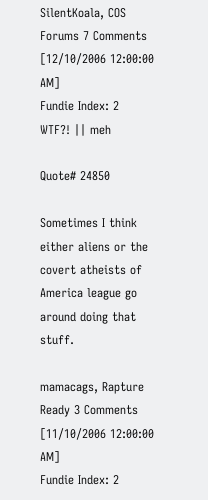SilentKoala, COS Forums 7 Comments [12/10/2006 12:00:00 AM]
Fundie Index: 2
WTF?! || meh

Quote# 24850

Sometimes I think either aliens or the covert atheists of America league go around doing that stuff.

mamacags, Rapture Ready 3 Comments [11/10/2006 12:00:00 AM]
Fundie Index: 2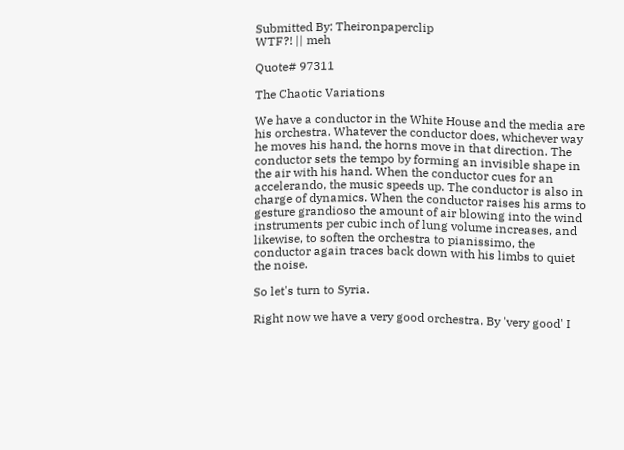Submitted By: Theironpaperclip
WTF?! || meh

Quote# 97311

The Chaotic Variations

We have a conductor in the White House and the media are his orchestra. Whatever the conductor does, whichever way he moves his hand, the horns move in that direction. The conductor sets the tempo by forming an invisible shape in the air with his hand. When the conductor cues for an accelerando, the music speeds up. The conductor is also in charge of dynamics. When the conductor raises his arms to gesture grandioso the amount of air blowing into the wind instruments per cubic inch of lung volume increases, and likewise, to soften the orchestra to pianissimo, the conductor again traces back down with his limbs to quiet the noise.

So let's turn to Syria.

Right now we have a very good orchestra. By 'very good' I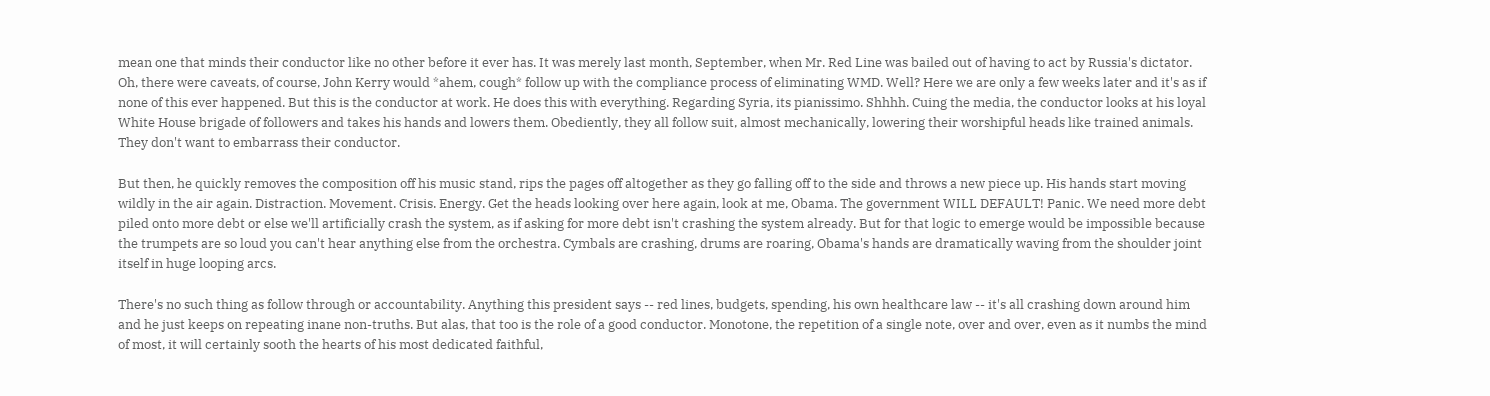mean one that minds their conductor like no other before it ever has. It was merely last month, September, when Mr. Red Line was bailed out of having to act by Russia's dictator. Oh, there were caveats, of course, John Kerry would *ahem, cough* follow up with the compliance process of eliminating WMD. Well? Here we are only a few weeks later and it's as if none of this ever happened. But this is the conductor at work. He does this with everything. Regarding Syria, its pianissimo. Shhhh. Cuing the media, the conductor looks at his loyal White House brigade of followers and takes his hands and lowers them. Obediently, they all follow suit, almost mechanically, lowering their worshipful heads like trained animals. They don't want to embarrass their conductor.

But then, he quickly removes the composition off his music stand, rips the pages off altogether as they go falling off to the side and throws a new piece up. His hands start moving wildly in the air again. Distraction. Movement. Crisis. Energy. Get the heads looking over here again, look at me, Obama. The government WILL DEFAULT! Panic. We need more debt piled onto more debt or else we'll artificially crash the system, as if asking for more debt isn't crashing the system already. But for that logic to emerge would be impossible because the trumpets are so loud you can't hear anything else from the orchestra. Cymbals are crashing, drums are roaring, Obama's hands are dramatically waving from the shoulder joint itself in huge looping arcs.

There's no such thing as follow through or accountability. Anything this president says -- red lines, budgets, spending, his own healthcare law -- it's all crashing down around him and he just keeps on repeating inane non-truths. But alas, that too is the role of a good conductor. Monotone, the repetition of a single note, over and over, even as it numbs the mind of most, it will certainly sooth the hearts of his most dedicated faithful,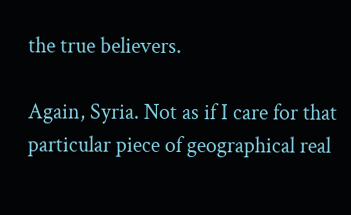the true believers.

Again, Syria. Not as if I care for that particular piece of geographical real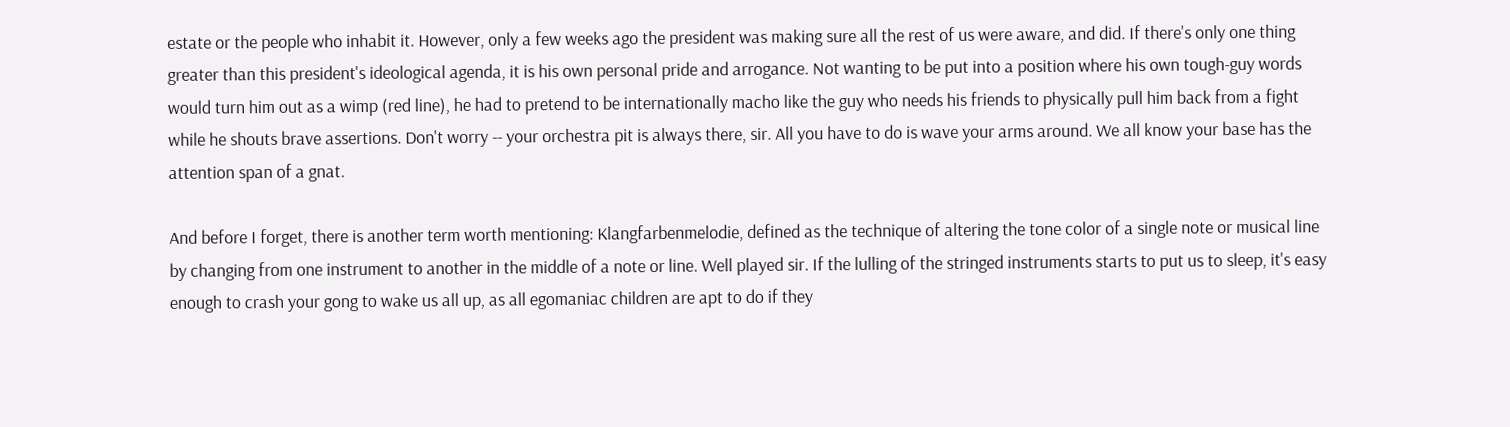estate or the people who inhabit it. However, only a few weeks ago the president was making sure all the rest of us were aware, and did. If there's only one thing greater than this president's ideological agenda, it is his own personal pride and arrogance. Not wanting to be put into a position where his own tough-guy words would turn him out as a wimp (red line), he had to pretend to be internationally macho like the guy who needs his friends to physically pull him back from a fight while he shouts brave assertions. Don't worry -- your orchestra pit is always there, sir. All you have to do is wave your arms around. We all know your base has the attention span of a gnat.

And before I forget, there is another term worth mentioning: Klangfarbenmelodie, defined as the technique of altering the tone color of a single note or musical line by changing from one instrument to another in the middle of a note or line. Well played sir. If the lulling of the stringed instruments starts to put us to sleep, it's easy enough to crash your gong to wake us all up, as all egomaniac children are apt to do if they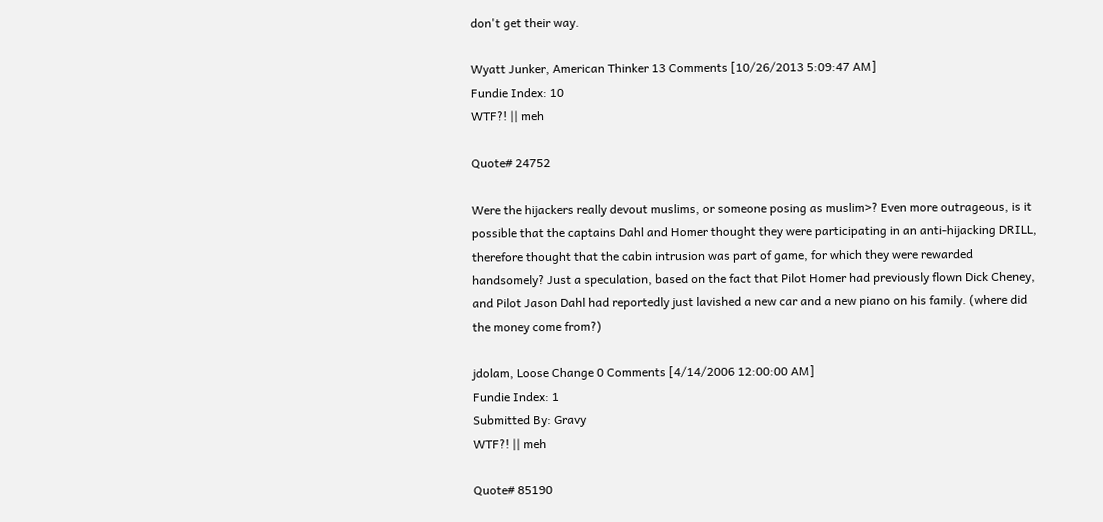don't get their way.

Wyatt Junker, American Thinker 13 Comments [10/26/2013 5:09:47 AM]
Fundie Index: 10
WTF?! || meh

Quote# 24752

Were the hijackers really devout muslims, or someone posing as muslim>? Even more outrageous, is it possible that the captains Dahl and Homer thought they were participating in an anti-hijacking DRILL, therefore thought that the cabin intrusion was part of game, for which they were rewarded handsomely? Just a speculation, based on the fact that Pilot Homer had previously flown Dick Cheney, and Pilot Jason Dahl had reportedly just lavished a new car and a new piano on his family. (where did the money come from?)

jdolam, Loose Change 0 Comments [4/14/2006 12:00:00 AM]
Fundie Index: 1
Submitted By: Gravy
WTF?! || meh

Quote# 85190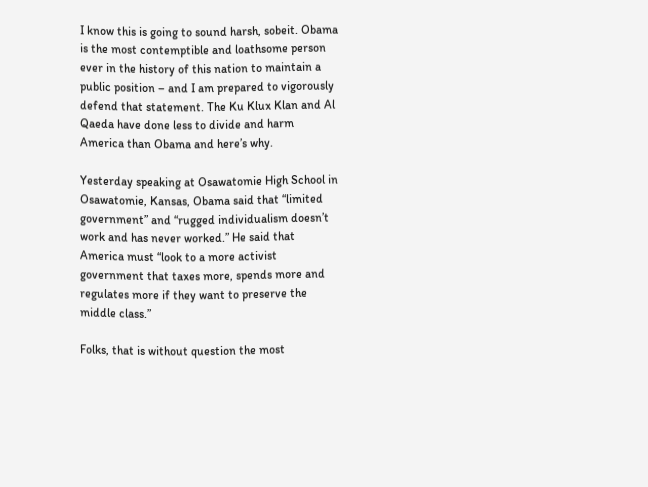I know this is going to sound harsh, sobeit. Obama is the most contemptible and loathsome person ever in the history of this nation to maintain a public position – and I am prepared to vigorously defend that statement. The Ku Klux Klan and Al Qaeda have done less to divide and harm America than Obama and here’s why.

Yesterday speaking at Osawatomie High School in Osawatomie, Kansas, Obama said that “limited government” and “rugged individualism doesn’t work and has never worked.” He said that America must “look to a more activist government that taxes more, spends more and regulates more if they want to preserve the middle class.”

Folks, that is without question the most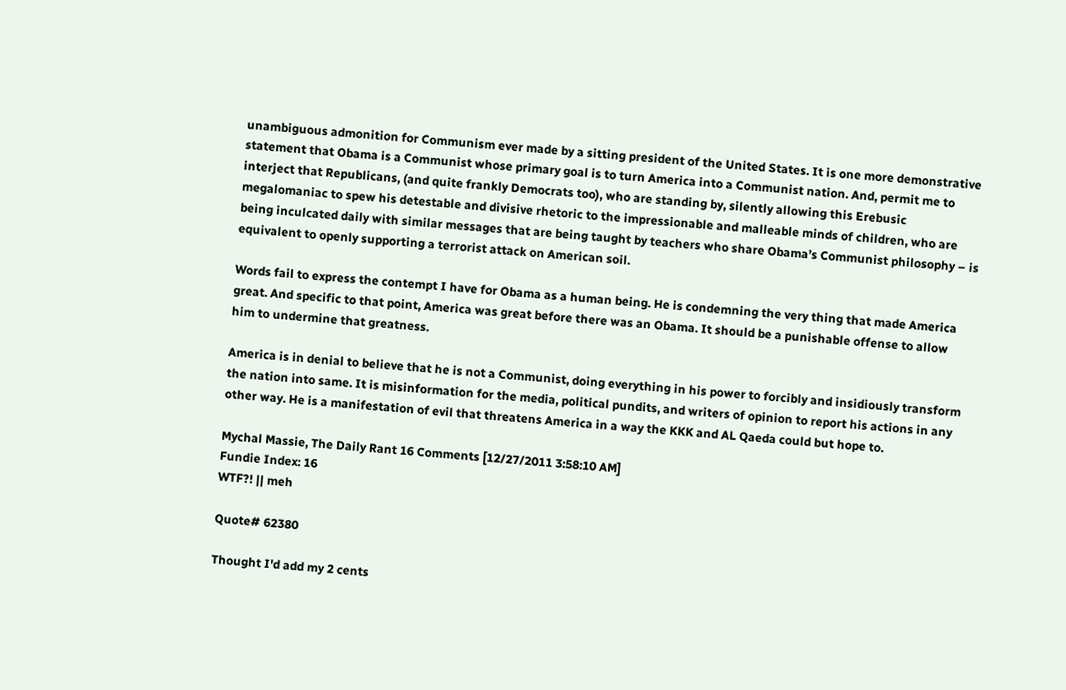unambiguous admonition for Communism ever made by a sitting president of the United States. It is one more demonstrative statement that Obama is a Communist whose primary goal is to turn America into a Communist nation. And, permit me to interject that Republicans, (and quite frankly Democrats too), who are standing by, silently allowing this Erebusic megalomaniac to spew his detestable and divisive rhetoric to the impressionable and malleable minds of children, who are being inculcated daily with similar messages that are being taught by teachers who share Obama’s Communist philosophy – is equivalent to openly supporting a terrorist attack on American soil.

Words fail to express the contempt I have for Obama as a human being. He is condemning the very thing that made America great. And specific to that point, America was great before there was an Obama. It should be a punishable offense to allow him to undermine that greatness.

America is in denial to believe that he is not a Communist, doing everything in his power to forcibly and insidiously transform the nation into same. It is misinformation for the media, political pundits, and writers of opinion to report his actions in any other way. He is a manifestation of evil that threatens America in a way the KKK and AL Qaeda could but hope to.

Mychal Massie, The Daily Rant 16 Comments [12/27/2011 3:58:10 AM]
Fundie Index: 16
WTF?! || meh

Quote# 62380

Thought I'd add my 2 cents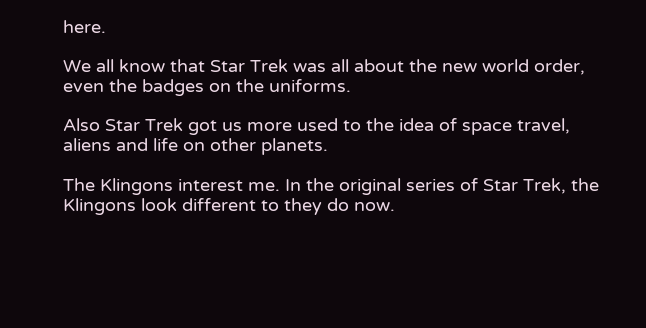here.

We all know that Star Trek was all about the new world order, even the badges on the uniforms.

Also Star Trek got us more used to the idea of space travel, aliens and life on other planets.

The Klingons interest me. In the original series of Star Trek, the Klingons look different to they do now.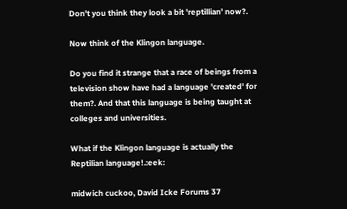Don't you think they look a bit 'reptillian' now?.

Now think of the Klingon language.

Do you find it strange that a race of beings from a television show have had a language 'created' for them?. And that this language is being taught at colleges and universities.

What if the Klingon language is actually the Reptilian language!.:eek:

midwich cuckoo, David Icke Forums 37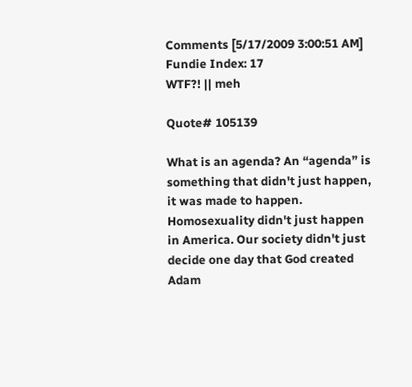Comments [5/17/2009 3:00:51 AM]
Fundie Index: 17
WTF?! || meh

Quote# 105139

What is an agenda? An “agenda” is something that didn't just happen, it was made to happen. Homosexuality didn't just happen in America. Our society didn't just decide one day that God created Adam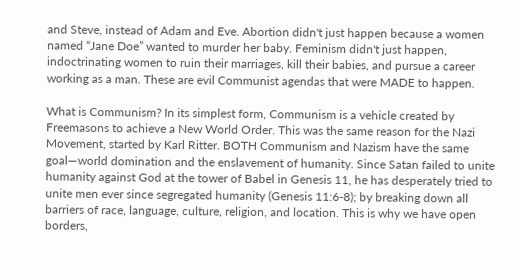and Steve, instead of Adam and Eve. Abortion didn't just happen because a women named “Jane Doe” wanted to murder her baby. Feminism didn't just happen, indoctrinating women to ruin their marriages, kill their babies, and pursue a career working as a man. These are evil Communist agendas that were MADE to happen.

What is Communism? In its simplest form, Communism is a vehicle created by Freemasons to achieve a New World Order. This was the same reason for the Nazi Movement, started by Karl Ritter. BOTH Communism and Nazism have the same goal—world domination and the enslavement of humanity. Since Satan failed to unite humanity against God at the tower of Babel in Genesis 11, he has desperately tried to unite men ever since segregated humanity (Genesis 11:6-8); by breaking down all barriers of race, language, culture, religion, and location. This is why we have open borders,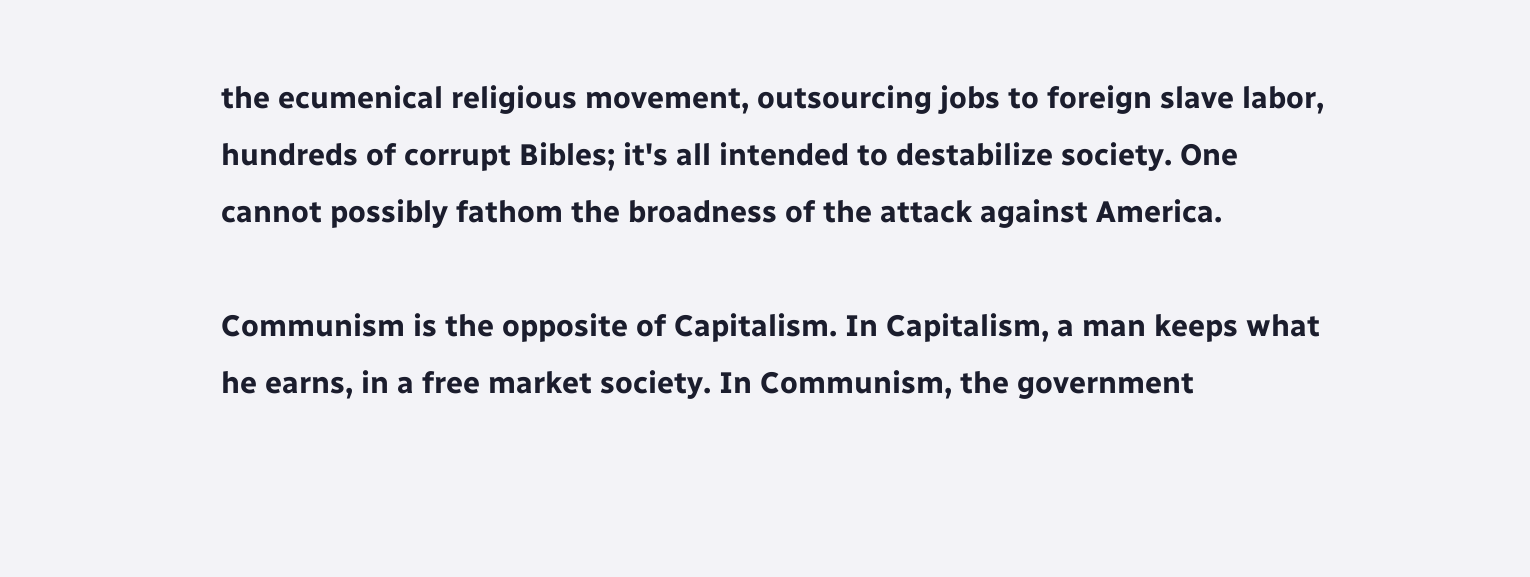the ecumenical religious movement, outsourcing jobs to foreign slave labor, hundreds of corrupt Bibles; it's all intended to destabilize society. One cannot possibly fathom the broadness of the attack against America.

Communism is the opposite of Capitalism. In Capitalism, a man keeps what he earns, in a free market society. In Communism, the government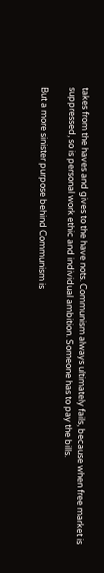takes from the haves and gives to the have nots. Communism always ultimately fails, because when free market is suppressed, so is personal work ethic and individual ambition. Someone has to pay the bills.

But a more sinister purpose behind Communism is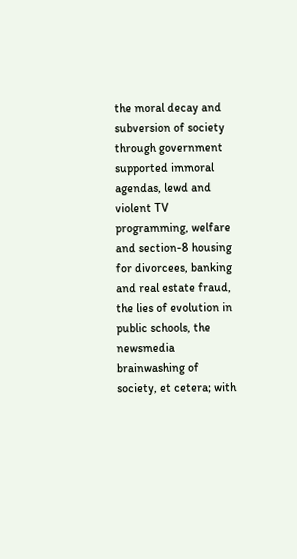the moral decay and subversion of society through government supported immoral agendas, lewd and violent TV programming, welfare and section-8 housing for divorcees, banking and real estate fraud, the lies of evolution in public schools, the newsmedia brainwashing of society, et cetera; with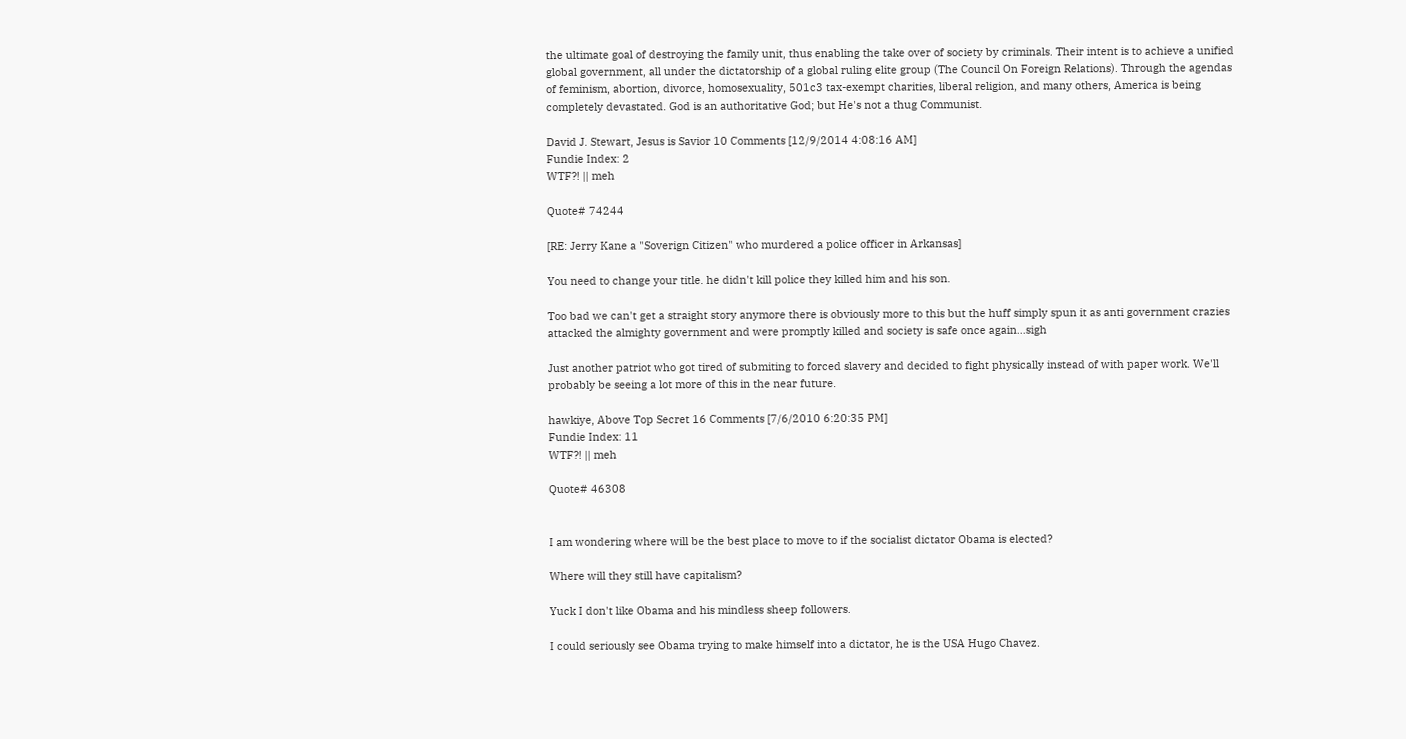the ultimate goal of destroying the family unit, thus enabling the take over of society by criminals. Their intent is to achieve a unified global government, all under the dictatorship of a global ruling elite group (The Council On Foreign Relations). Through the agendas of feminism, abortion, divorce, homosexuality, 501c3 tax-exempt charities, liberal religion, and many others, America is being completely devastated. God is an authoritative God; but He's not a thug Communist.

David J. Stewart, Jesus is Savior 10 Comments [12/9/2014 4:08:16 AM]
Fundie Index: 2
WTF?! || meh

Quote# 74244

[RE: Jerry Kane a "Soverign Citizen" who murdered a police officer in Arkansas]

You need to change your title. he didn't kill police they killed him and his son.

Too bad we can't get a straight story anymore there is obviously more to this but the huff simply spun it as anti government crazies attacked the almighty government and were promptly killed and society is safe once again...sigh

Just another patriot who got tired of submiting to forced slavery and decided to fight physically instead of with paper work. We'll probably be seeing a lot more of this in the near future.

hawkiye, Above Top Secret 16 Comments [7/6/2010 6:20:35 PM]
Fundie Index: 11
WTF?! || meh

Quote# 46308


I am wondering where will be the best place to move to if the socialist dictator Obama is elected?

Where will they still have capitalism?

Yuck I don't like Obama and his mindless sheep followers.

I could seriously see Obama trying to make himself into a dictator, he is the USA Hugo Chavez.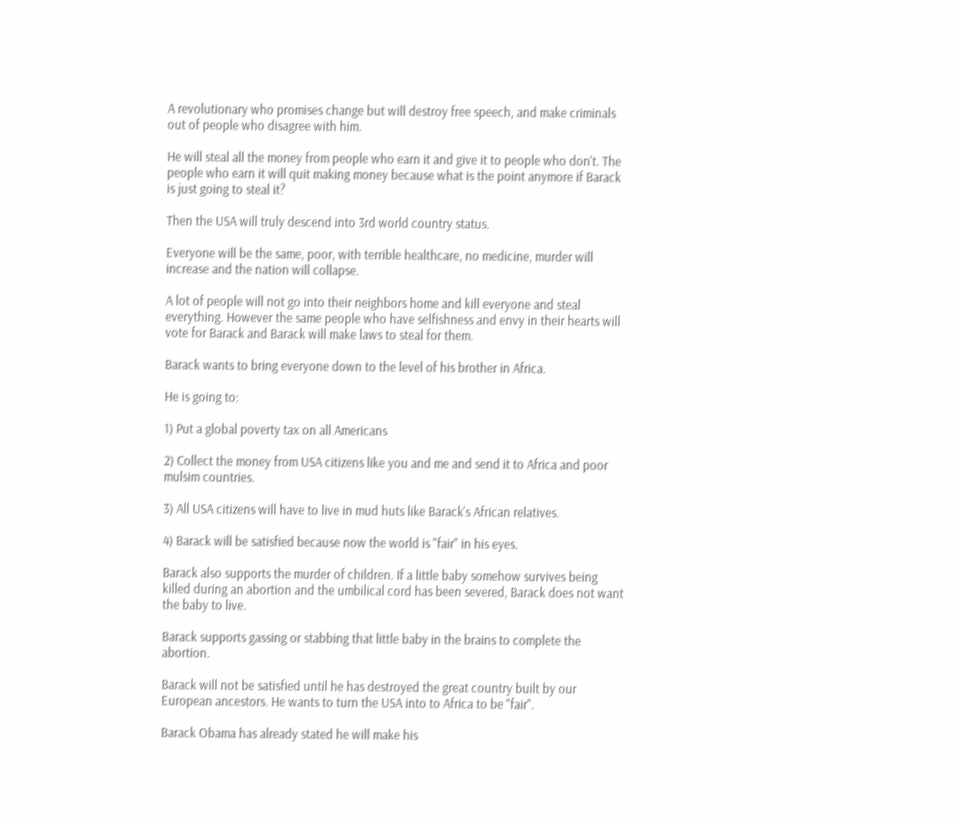A revolutionary who promises change but will destroy free speech, and make criminals out of people who disagree with him.

He will steal all the money from people who earn it and give it to people who don't. The people who earn it will quit making money because what is the point anymore if Barack is just going to steal it?

Then the USA will truly descend into 3rd world country status.

Everyone will be the same, poor, with terrible healthcare, no medicine, murder will increase and the nation will collapse.

A lot of people will not go into their neighbors home and kill everyone and steal everything. However the same people who have selfishness and envy in their hearts will vote for Barack and Barack will make laws to steal for them.

Barack wants to bring everyone down to the level of his brother in Africa.

He is going to:

1) Put a global poverty tax on all Americans

2) Collect the money from USA citizens like you and me and send it to Africa and poor mulsim countries.

3) All USA citizens will have to live in mud huts like Barack's African relatives.

4) Barack will be satisfied because now the world is "fair" in his eyes.

Barack also supports the murder of children. If a little baby somehow survives being killed during an abortion and the umbilical cord has been severed, Barack does not want the baby to live.

Barack supports gassing or stabbing that little baby in the brains to complete the abortion.

Barack will not be satisfied until he has destroyed the great country built by our European ancestors. He wants to turn the USA into to Africa to be "fair".

Barack Obama has already stated he will make his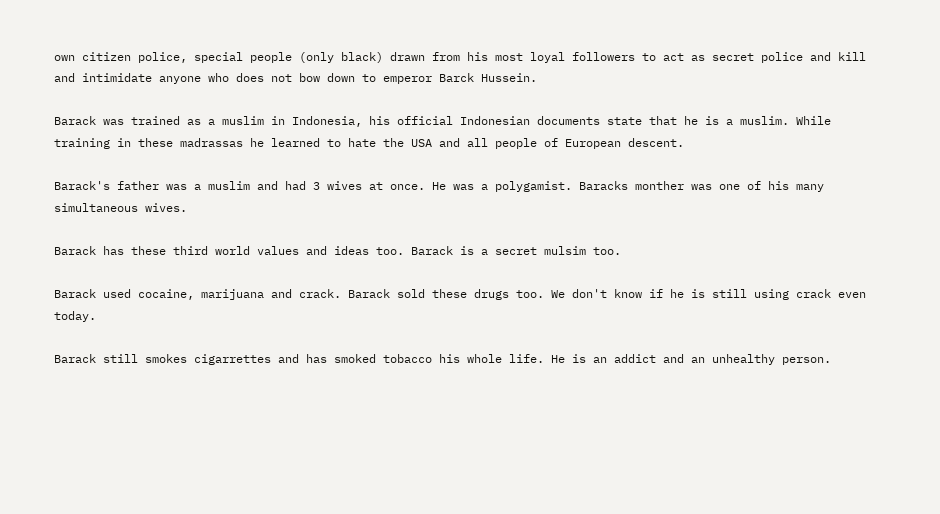own citizen police, special people (only black) drawn from his most loyal followers to act as secret police and kill and intimidate anyone who does not bow down to emperor Barck Hussein.

Barack was trained as a muslim in Indonesia, his official Indonesian documents state that he is a muslim. While training in these madrassas he learned to hate the USA and all people of European descent.

Barack's father was a muslim and had 3 wives at once. He was a polygamist. Baracks monther was one of his many simultaneous wives.

Barack has these third world values and ideas too. Barack is a secret mulsim too.

Barack used cocaine, marijuana and crack. Barack sold these drugs too. We don't know if he is still using crack even today.

Barack still smokes cigarrettes and has smoked tobacco his whole life. He is an addict and an unhealthy person.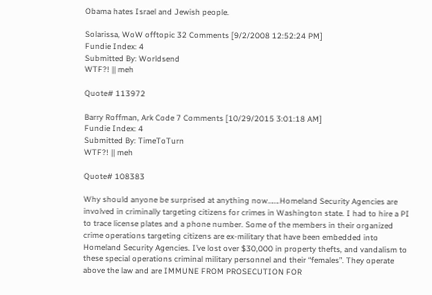Obama hates Israel and Jewish people.

Solarissa, WoW offtopic 32 Comments [9/2/2008 12:52:24 PM]
Fundie Index: 4
Submitted By: Worldsend
WTF?! || meh

Quote# 113972

Barry Roffman, Ark Code 7 Comments [10/29/2015 3:01:18 AM]
Fundie Index: 4
Submitted By: TimeToTurn
WTF?! || meh

Quote# 108383

Why should anyone be surprised at anything now…….Homeland Security Agencies are involved in criminally targeting citizens for crimes in Washington state. I had to hire a PI to trace license plates and a phone number. Some of the members in their organized crime operations targeting citizens are ex-military that have been embedded into Homeland Security Agencies. I’ve lost over $30,000 in property thefts, and vandalism to these special operations criminal military personnel and their “females”. They operate above the law and are IMMUNE FROM PROSECUTION FOR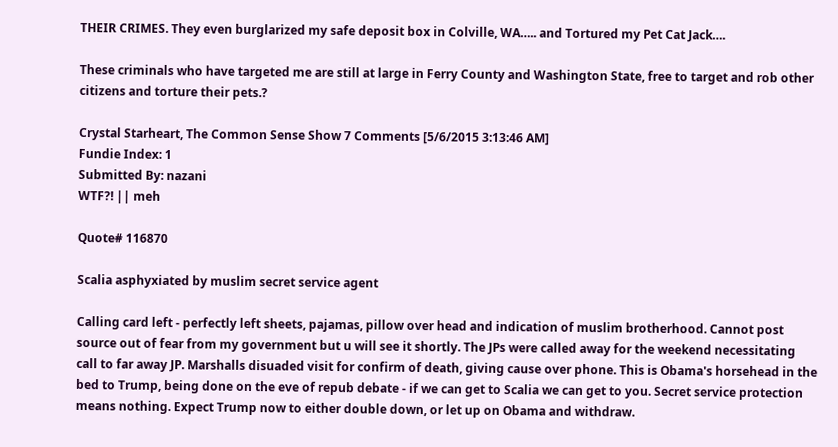THEIR CRIMES. They even burglarized my safe deposit box in Colville, WA….. and Tortured my Pet Cat Jack….

These criminals who have targeted me are still at large in Ferry County and Washington State, free to target and rob other citizens and torture their pets.?

Crystal Starheart, The Common Sense Show 7 Comments [5/6/2015 3:13:46 AM]
Fundie Index: 1
Submitted By: nazani
WTF?! || meh

Quote# 116870

Scalia asphyxiated by muslim secret service agent

Calling card left - perfectly left sheets, pajamas, pillow over head and indication of muslim brotherhood. Cannot post source out of fear from my government but u will see it shortly. The JPs were called away for the weekend necessitating call to far away JP. Marshalls disuaded visit for confirm of death, giving cause over phone. This is Obama's horsehead in the bed to Trump, being done on the eve of repub debate - if we can get to Scalia we can get to you. Secret service protection means nothing. Expect Trump now to either double down, or let up on Obama and withdraw.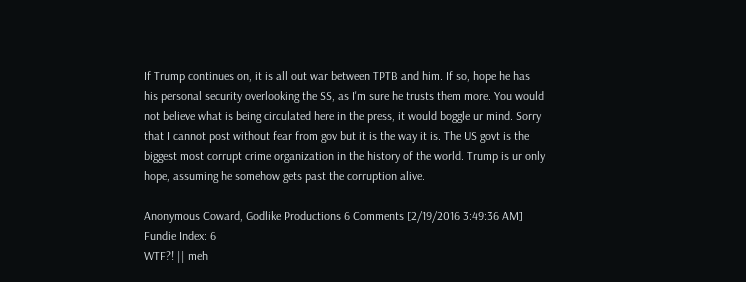If Trump continues on, it is all out war between TPTB and him. If so, hope he has his personal security overlooking the SS, as I'm sure he trusts them more. You would not believe what is being circulated here in the press, it would boggle ur mind. Sorry that I cannot post without fear from gov but it is the way it is. The US govt is the biggest most corrupt crime organization in the history of the world. Trump is ur only hope, assuming he somehow gets past the corruption alive.

Anonymous Coward, Godlike Productions 6 Comments [2/19/2016 3:49:36 AM]
Fundie Index: 6
WTF?! || meh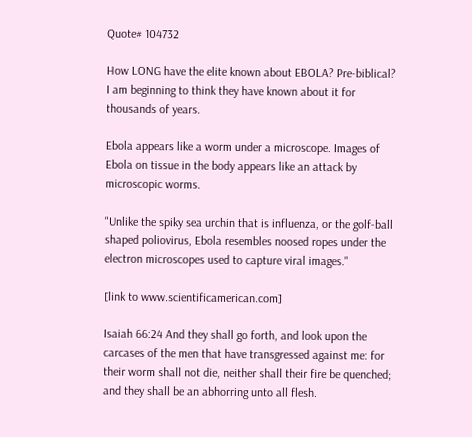Quote# 104732

How LONG have the elite known about EBOLA? Pre-biblical?
I am beginning to think they have known about it for thousands of years.

Ebola appears like a worm under a microscope. Images of Ebola on tissue in the body appears like an attack by microscopic worms.

"Unlike the spiky sea urchin that is influenza, or the golf-ball shaped poliovirus, Ebola resembles noosed ropes under the electron microscopes used to capture viral images."

[link to www.scientificamerican.com]

Isaiah 66:24 And they shall go forth, and look upon the carcases of the men that have transgressed against me: for their worm shall not die, neither shall their fire be quenched; and they shall be an abhorring unto all flesh.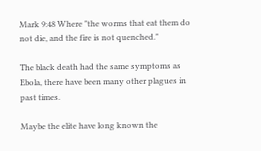Mark 9:48 Where "the worms that eat them do not die, and the fire is not quenched."

The black death had the same symptoms as Ebola, there have been many other plagues in past times.

Maybe the elite have long known the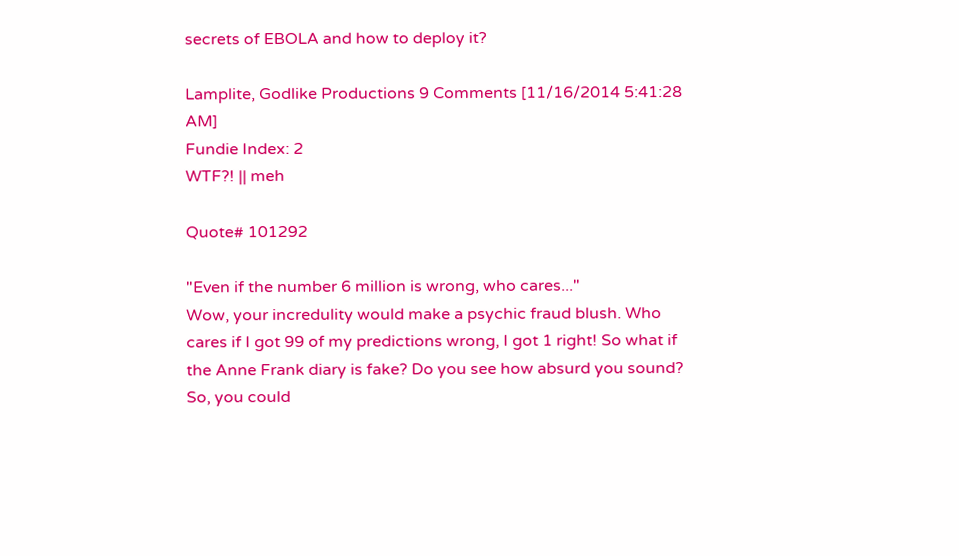secrets of EBOLA and how to deploy it?

Lamplite, Godlike Productions 9 Comments [11/16/2014 5:41:28 AM]
Fundie Index: 2
WTF?! || meh

Quote# 101292

"Even if the number 6 million is wrong, who cares..."
Wow, your incredulity would make a psychic fraud blush. Who cares if I got 99 of my predictions wrong, I got 1 right! So what if the Anne Frank diary is fake? Do you see how absurd you sound? So, you could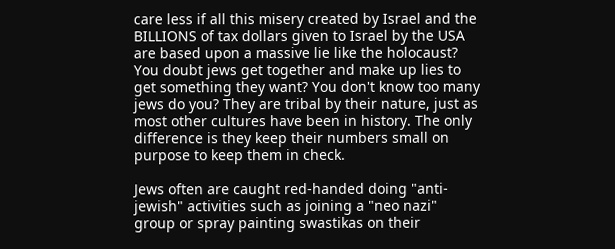care less if all this misery created by Israel and the BILLIONS of tax dollars given to Israel by the USA are based upon a massive lie like the holocaust? You doubt jews get together and make up lies to get something they want? You don't know too many jews do you? They are tribal by their nature, just as most other cultures have been in history. The only difference is they keep their numbers small on purpose to keep them in check.

Jews often are caught red-handed doing "anti-jewish" activities such as joining a "neo nazi" group or spray painting swastikas on their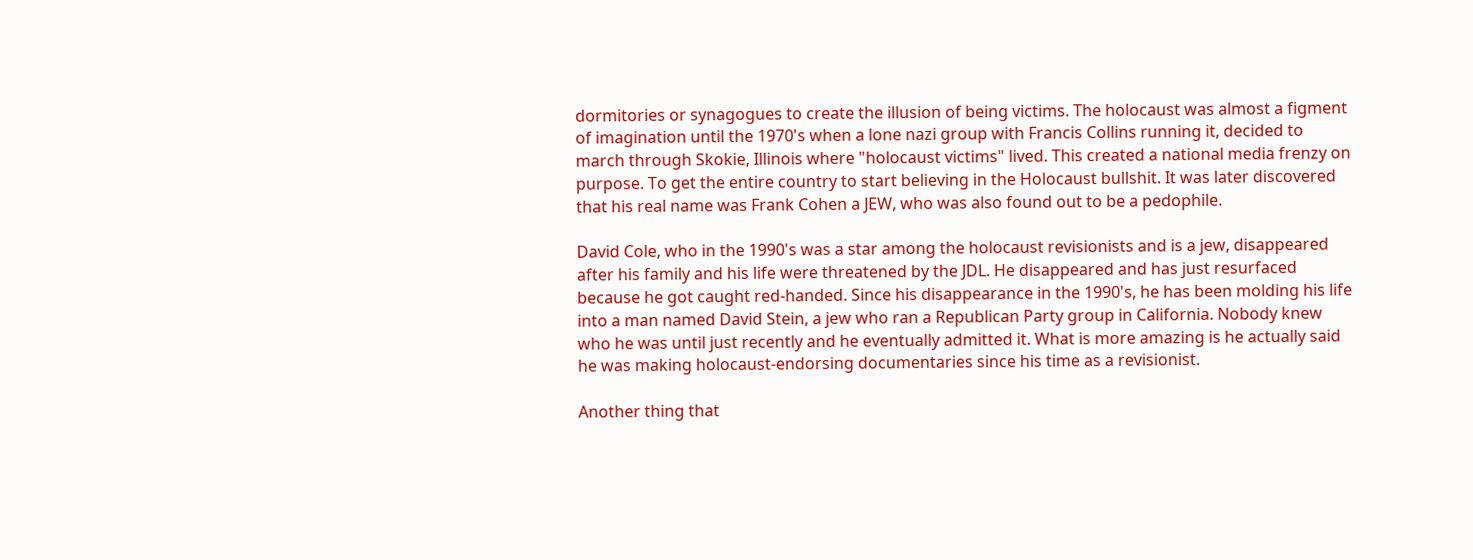dormitories or synagogues to create the illusion of being victims. The holocaust was almost a figment of imagination until the 1970's when a lone nazi group with Francis Collins running it, decided to march through Skokie, Illinois where "holocaust victims" lived. This created a national media frenzy on purpose. To get the entire country to start believing in the Holocaust bullshit. It was later discovered that his real name was Frank Cohen a JEW, who was also found out to be a pedophile.

David Cole, who in the 1990's was a star among the holocaust revisionists and is a jew, disappeared after his family and his life were threatened by the JDL. He disappeared and has just resurfaced because he got caught red-handed. Since his disappearance in the 1990's, he has been molding his life into a man named David Stein, a jew who ran a Republican Party group in California. Nobody knew who he was until just recently and he eventually admitted it. What is more amazing is he actually said he was making holocaust-endorsing documentaries since his time as a revisionist.

Another thing that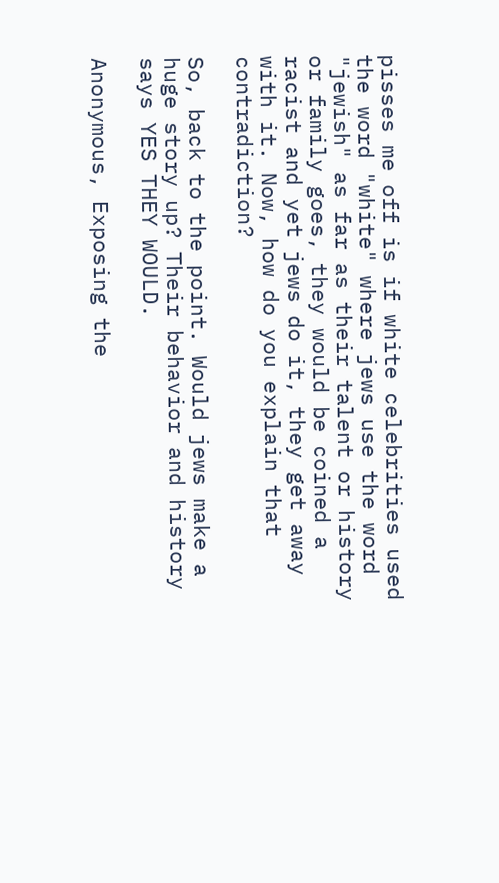pisses me off is if white celebrities used the word "white" where jews use the word "jewish" as far as their talent or history or family goes, they would be coined a racist and yet jews do it, they get away with it. Now, how do you explain that contradiction?

So, back to the point. Would jews make a huge story up? Their behavior and history says YES THEY WOULD.

Anonymous, Exposing the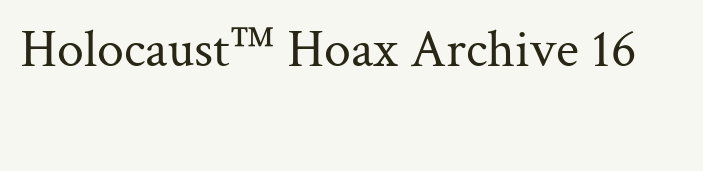Holocaust™ Hoax Archive 16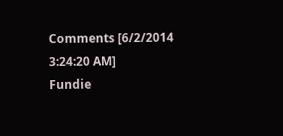Comments [6/2/2014 3:24:20 AM]
Fundie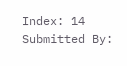Index: 14
Submitted By: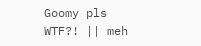Goomy pls
WTF?! || meh